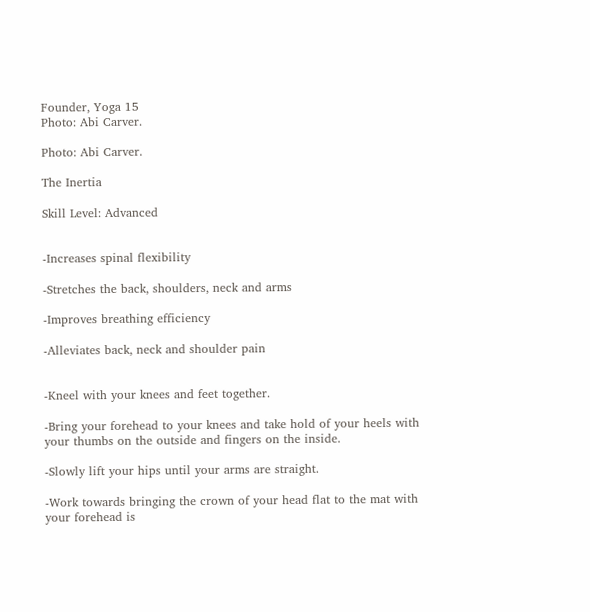Founder, Yoga 15
Photo: Abi Carver.

Photo: Abi Carver.

The Inertia

Skill Level: Advanced


-Increases spinal flexibility

-Stretches the back, shoulders, neck and arms

-Improves breathing efficiency

-Alleviates back, neck and shoulder pain


-Kneel with your knees and feet together.

-Bring your forehead to your knees and take hold of your heels with your thumbs on the outside and fingers on the inside.

-Slowly lift your hips until your arms are straight.

-Work towards bringing the crown of your head flat to the mat with your forehead is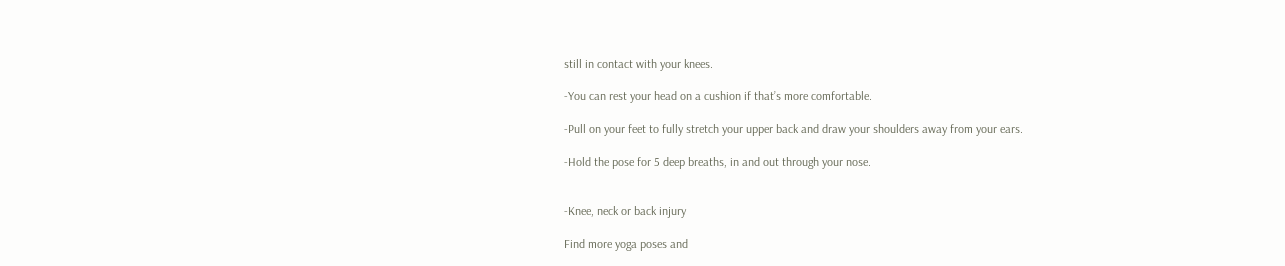still in contact with your knees.

-You can rest your head on a cushion if that’s more comfortable.

-Pull on your feet to fully stretch your upper back and draw your shoulders away from your ears.

-Hold the pose for 5 deep breaths, in and out through your nose.


-Knee, neck or back injury

Find more yoga poses and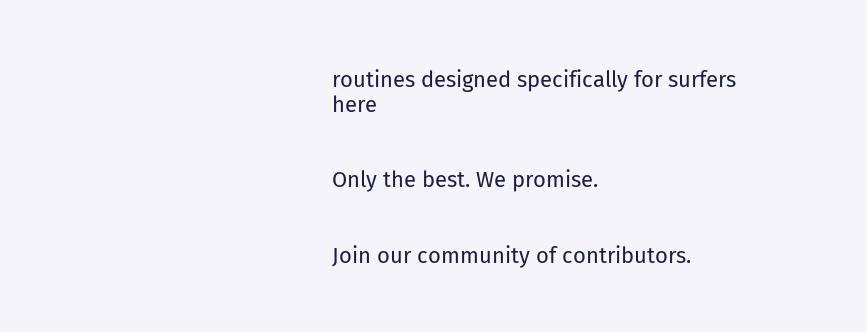routines designed specifically for surfers here


Only the best. We promise.


Join our community of contributors.